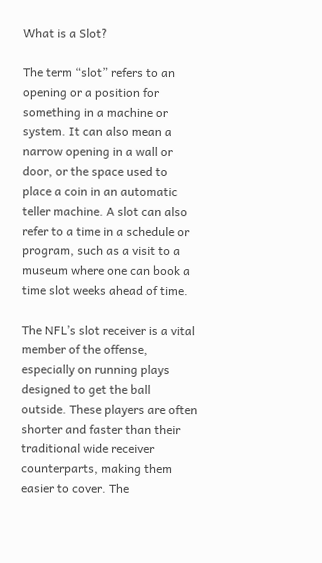What is a Slot?

The term “slot” refers to an opening or a position for something in a machine or system. It can also mean a narrow opening in a wall or door, or the space used to place a coin in an automatic teller machine. A slot can also refer to a time in a schedule or program, such as a visit to a museum where one can book a time slot weeks ahead of time.

The NFL’s slot receiver is a vital member of the offense, especially on running plays designed to get the ball outside. These players are often shorter and faster than their traditional wide receiver counterparts, making them easier to cover. The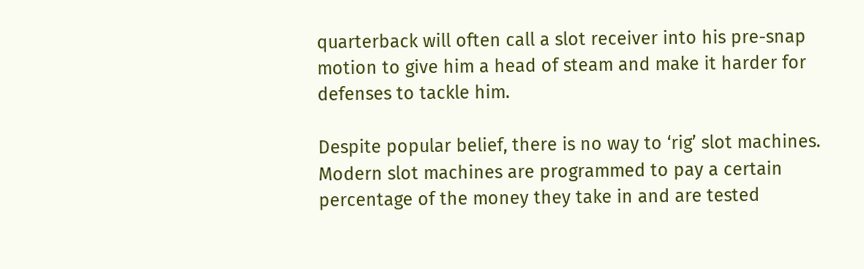quarterback will often call a slot receiver into his pre-snap motion to give him a head of steam and make it harder for defenses to tackle him.

Despite popular belief, there is no way to ‘rig’ slot machines. Modern slot machines are programmed to pay a certain percentage of the money they take in and are tested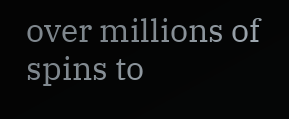over millions of spins to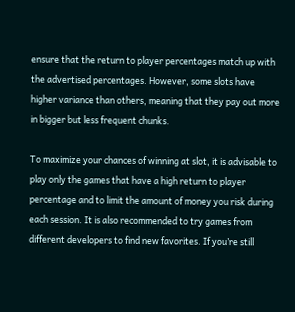ensure that the return to player percentages match up with the advertised percentages. However, some slots have higher variance than others, meaning that they pay out more in bigger but less frequent chunks.

To maximize your chances of winning at slot, it is advisable to play only the games that have a high return to player percentage and to limit the amount of money you risk during each session. It is also recommended to try games from different developers to find new favorites. If you’re still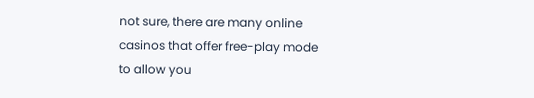not sure, there are many online casinos that offer free-play mode to allow you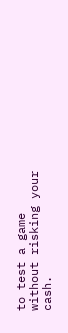to test a game without risking your cash.